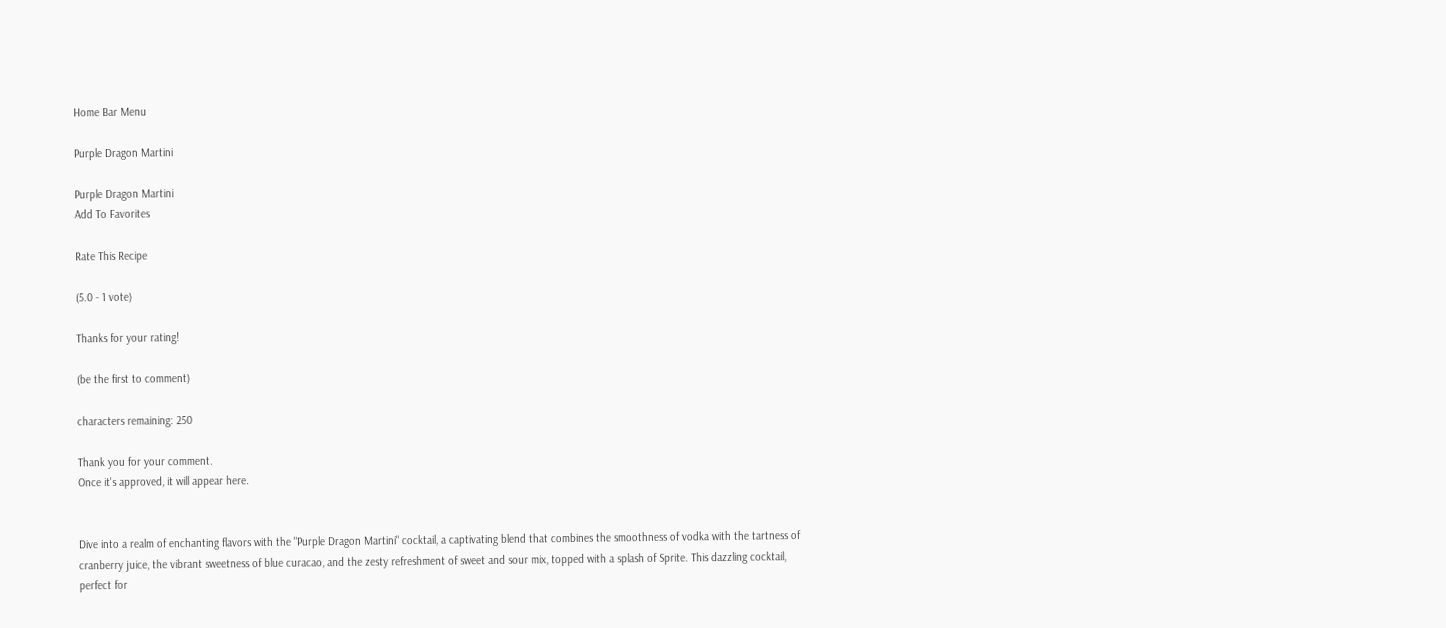Home Bar Menu

Purple Dragon Martini

Purple Dragon Martini
Add To Favorites

Rate This Recipe

(5.0 - 1 vote)

Thanks for your rating!

(be the first to comment)

characters remaining: 250

Thank you for your comment.
Once it's approved, it will appear here.


Dive into a realm of enchanting flavors with the "Purple Dragon Martini" cocktail, a captivating blend that combines the smoothness of vodka with the tartness of cranberry juice, the vibrant sweetness of blue curacao, and the zesty refreshment of sweet and sour mix, topped with a splash of Sprite. This dazzling cocktail, perfect for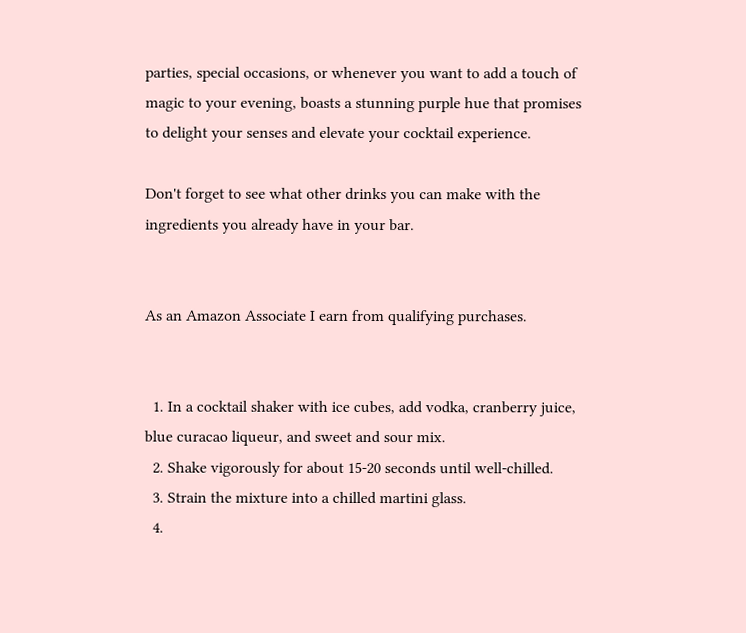parties, special occasions, or whenever you want to add a touch of magic to your evening, boasts a stunning purple hue that promises to delight your senses and elevate your cocktail experience.

Don't forget to see what other drinks you can make with the ingredients you already have in your bar.


As an Amazon Associate I earn from qualifying purchases.


  1. In a cocktail shaker with ice cubes, add vodka, cranberry juice, blue curacao liqueur, and sweet and sour mix.
  2. Shake vigorously for about 15-20 seconds until well-chilled.
  3. Strain the mixture into a chilled martini glass.
  4.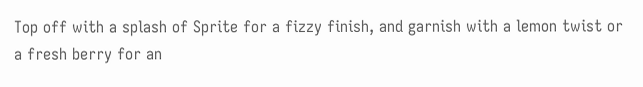Top off with a splash of Sprite for a fizzy finish, and garnish with a lemon twist or a fresh berry for an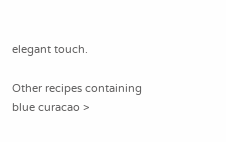elegant touch.

Other recipes containing blue curacao >